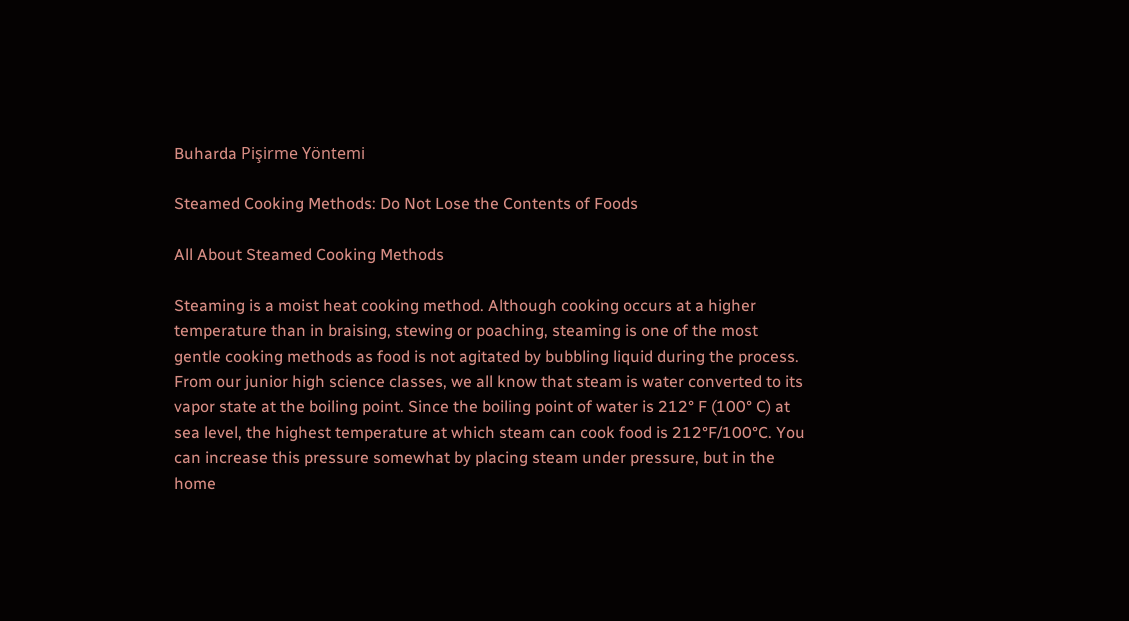Buharda Pişirme Yöntemi

Steamed Cooking Methods: Do Not Lose the Contents of Foods

All About Steamed Cooking Methods

Steaming is a moist heat cooking method. Although cooking occurs at a higher temperature than in braising, stewing or poaching, steaming is one of the most gentle cooking methods as food is not agitated by bubbling liquid during the process. From our junior high science classes, we all know that steam is water converted to its vapor state at the boiling point. Since the boiling point of water is 212° F (100° C) at sea level, the highest temperature at which steam can cook food is 212°F/100°C. You can increase this pressure somewhat by placing steam under pressure, but in the home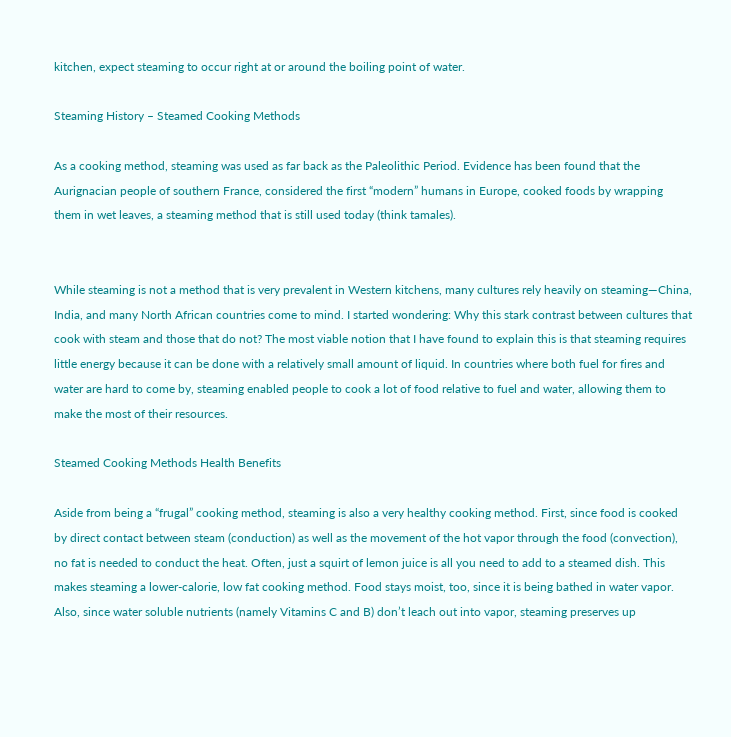kitchen, expect steaming to occur right at or around the boiling point of water.

Steaming History – Steamed Cooking Methods

As a cooking method, steaming was used as far back as the Paleolithic Period. Evidence has been found that the Aurignacian people of southern France, considered the first “modern” humans in Europe, cooked foods by wrapping them in wet leaves, a steaming method that is still used today (think tamales).


While steaming is not a method that is very prevalent in Western kitchens, many cultures rely heavily on steaming—China, India, and many North African countries come to mind. I started wondering: Why this stark contrast between cultures that cook with steam and those that do not? The most viable notion that I have found to explain this is that steaming requires little energy because it can be done with a relatively small amount of liquid. In countries where both fuel for fires and water are hard to come by, steaming enabled people to cook a lot of food relative to fuel and water, allowing them to make the most of their resources.

Steamed Cooking Methods Health Benefits

Aside from being a “frugal” cooking method, steaming is also a very healthy cooking method. First, since food is cooked by direct contact between steam (conduction) as well as the movement of the hot vapor through the food (convection), no fat is needed to conduct the heat. Often, just a squirt of lemon juice is all you need to add to a steamed dish. This makes steaming a lower-calorie, low fat cooking method. Food stays moist, too, since it is being bathed in water vapor. Also, since water soluble nutrients (namely Vitamins C and B) don’t leach out into vapor, steaming preserves up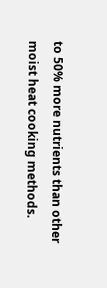to 50% more nutrients than other moist heat cooking methods.